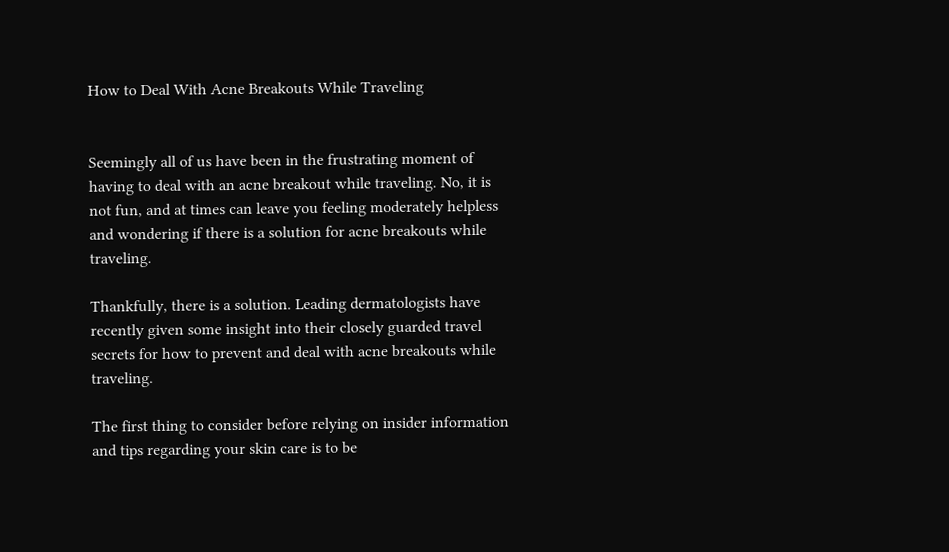How to Deal With Acne Breakouts While Traveling


Seemingly all of us have been in the frustrating moment of having to deal with an acne breakout while traveling. No, it is not fun, and at times can leave you feeling moderately helpless and wondering if there is a solution for acne breakouts while traveling.

Thankfully, there is a solution. Leading dermatologists have recently given some insight into their closely guarded travel secrets for how to prevent and deal with acne breakouts while traveling.

The first thing to consider before relying on insider information and tips regarding your skin care is to be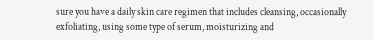sure you have a daily skin care regimen that includes cleansing, occasionally exfoliating, using some type of serum, moisturizing and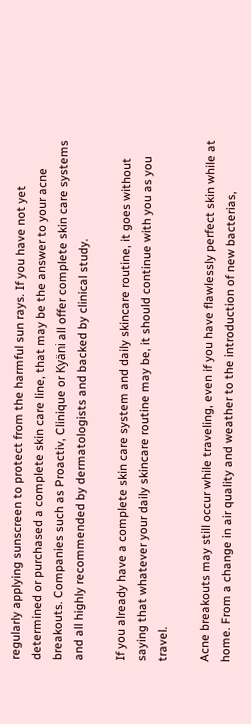regularly applying sunscreen to protect from the harmful sun rays. If you have not yet determined or purchased a complete skin care line, that may be the answer to your acne breakouts. Companies such as Proactiv, Clinique or Kyäni all offer complete skin care systems and all highly recommended by dermatologists and backed by clinical study.

If you already have a complete skin care system and daily skincare routine, it goes without saying that whatever your daily skincare routine may be, it should continue with you as you travel.

Acne breakouts may still occur while traveling, even if you have flawlessly perfect skin while at home. From a change in air quality and weather to the introduction of new bacterias,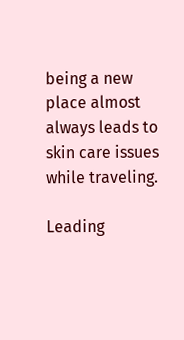being a new place almost always leads to skin care issues while traveling.

Leading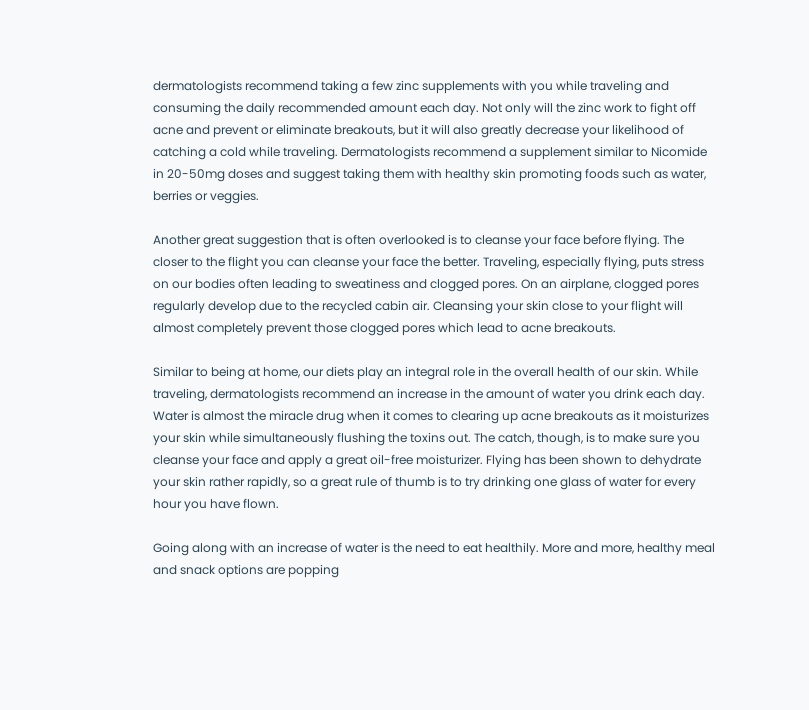dermatologists recommend taking a few zinc supplements with you while traveling and consuming the daily recommended amount each day. Not only will the zinc work to fight off acne and prevent or eliminate breakouts, but it will also greatly decrease your likelihood of catching a cold while traveling. Dermatologists recommend a supplement similar to Nicomide in 20-50mg doses and suggest taking them with healthy skin promoting foods such as water, berries or veggies.

Another great suggestion that is often overlooked is to cleanse your face before flying. The closer to the flight you can cleanse your face the better. Traveling, especially flying, puts stress on our bodies often leading to sweatiness and clogged pores. On an airplane, clogged pores regularly develop due to the recycled cabin air. Cleansing your skin close to your flight will almost completely prevent those clogged pores which lead to acne breakouts.

Similar to being at home, our diets play an integral role in the overall health of our skin. While traveling, dermatologists recommend an increase in the amount of water you drink each day. Water is almost the miracle drug when it comes to clearing up acne breakouts as it moisturizes your skin while simultaneously flushing the toxins out. The catch, though, is to make sure you cleanse your face and apply a great oil-free moisturizer. Flying has been shown to dehydrate your skin rather rapidly, so a great rule of thumb is to try drinking one glass of water for every hour you have flown.

Going along with an increase of water is the need to eat healthily. More and more, healthy meal and snack options are popping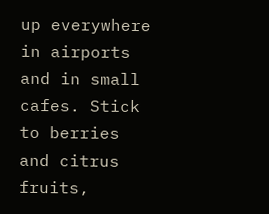up everywhere in airports and in small cafes. Stick to berries and citrus fruits,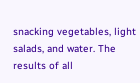snacking vegetables, light salads, and water. The results of all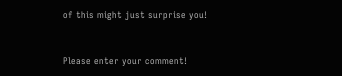of this might just surprise you!


Please enter your comment!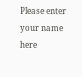Please enter your name here